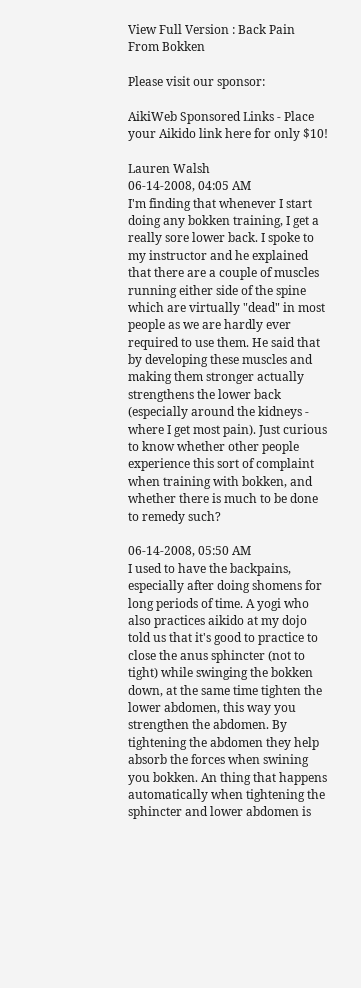View Full Version : Back Pain From Bokken

Please visit our sponsor:

AikiWeb Sponsored Links - Place your Aikido link here for only $10!

Lauren Walsh
06-14-2008, 04:05 AM
I'm finding that whenever I start doing any bokken training, I get a really sore lower back. I spoke to my instructor and he explained that there are a couple of muscles running either side of the spine which are virtually "dead" in most people as we are hardly ever required to use them. He said that by developing these muscles and making them stronger actually strengthens the lower back (especially around the kidneys - where I get most pain). Just curious to know whether other people experience this sort of complaint when training with bokken, and whether there is much to be done to remedy such?

06-14-2008, 05:50 AM
I used to have the backpains, especially after doing shomens for long periods of time. A yogi who also practices aikido at my dojo told us that it's good to practice to close the anus sphincter (not to tight) while swinging the bokken down, at the same time tighten the lower abdomen, this way you strengthen the abdomen. By tightening the abdomen they help absorb the forces when swining you bokken. An thing that happens automatically when tightening the sphincter and lower abdomen is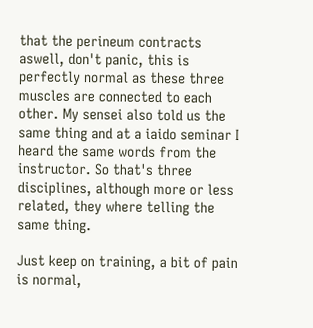that the perineum contracts aswell, don't panic, this is perfectly normal as these three muscles are connected to each other. My sensei also told us the same thing and at a iaido seminar I heard the same words from the instructor. So that's three disciplines, although more or less related, they where telling the same thing.

Just keep on training, a bit of pain is normal,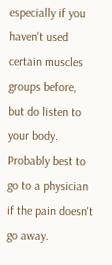especially if you haven't used certain muscles groups before, but do listen to your body. Probably best to go to a physician if the pain doesn't go away.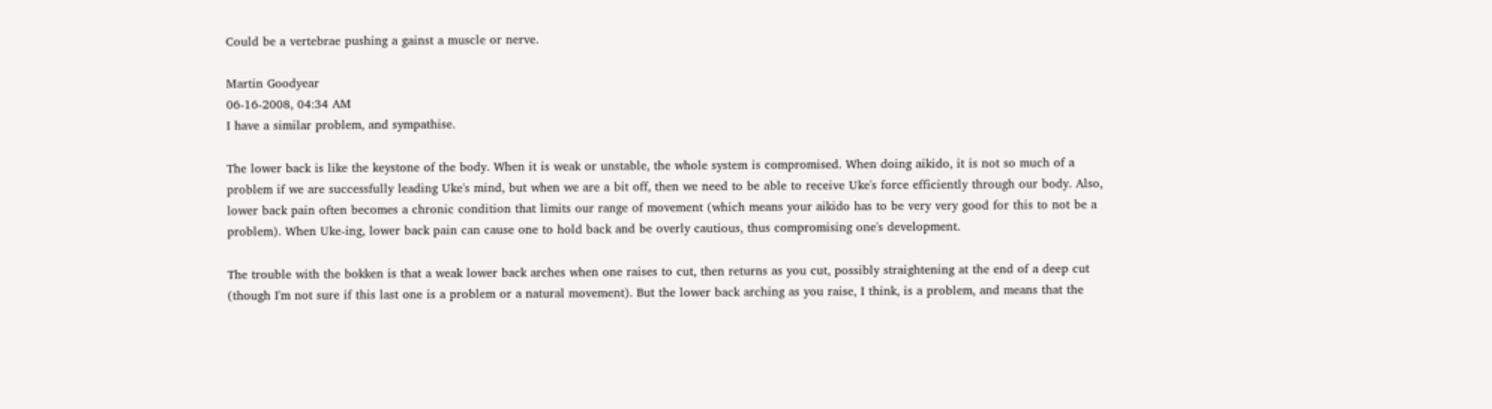Could be a vertebrae pushing a gainst a muscle or nerve.

Martin Goodyear
06-16-2008, 04:34 AM
I have a similar problem, and sympathise.

The lower back is like the keystone of the body. When it is weak or unstable, the whole system is compromised. When doing aikido, it is not so much of a problem if we are successfully leading Uke's mind, but when we are a bit off, then we need to be able to receive Uke's force efficiently through our body. Also, lower back pain often becomes a chronic condition that limits our range of movement (which means your aikido has to be very very good for this to not be a problem). When Uke-ing, lower back pain can cause one to hold back and be overly cautious, thus compromising one's development.

The trouble with the bokken is that a weak lower back arches when one raises to cut, then returns as you cut, possibly straightening at the end of a deep cut (though I'm not sure if this last one is a problem or a natural movement). But the lower back arching as you raise, I think, is a problem, and means that the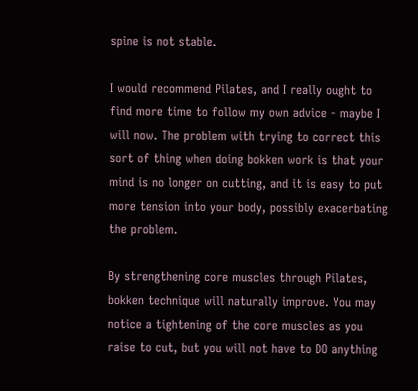spine is not stable.

I would recommend Pilates, and I really ought to find more time to follow my own advice - maybe I will now. The problem with trying to correct this sort of thing when doing bokken work is that your mind is no longer on cutting, and it is easy to put more tension into your body, possibly exacerbating the problem.

By strengthening core muscles through Pilates, bokken technique will naturally improve. You may notice a tightening of the core muscles as you raise to cut, but you will not have to DO anything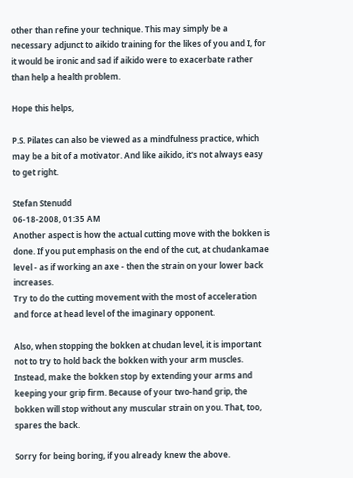other than refine your technique. This may simply be a necessary adjunct to aikido training for the likes of you and I, for it would be ironic and sad if aikido were to exacerbate rather than help a health problem.

Hope this helps,

P.S. Pilates can also be viewed as a mindfulness practice, which may be a bit of a motivator. And like aikido, it's not always easy to get right.

Stefan Stenudd
06-18-2008, 01:35 AM
Another aspect is how the actual cutting move with the bokken is done. If you put emphasis on the end of the cut, at chudankamae level - as if working an axe - then the strain on your lower back increases.
Try to do the cutting movement with the most of acceleration and force at head level of the imaginary opponent.

Also, when stopping the bokken at chudan level, it is important not to try to hold back the bokken with your arm muscles. Instead, make the bokken stop by extending your arms and keeping your grip firm. Because of your two-hand grip, the bokken will stop without any muscular strain on you. That, too, spares the back.

Sorry for being boring, if you already knew the above.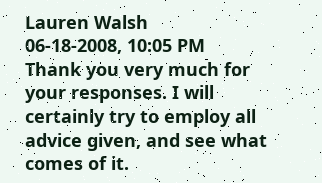Lauren Walsh
06-18-2008, 10:05 PM
Thank you very much for your responses. I will certainly try to employ all advice given, and see what comes of it.